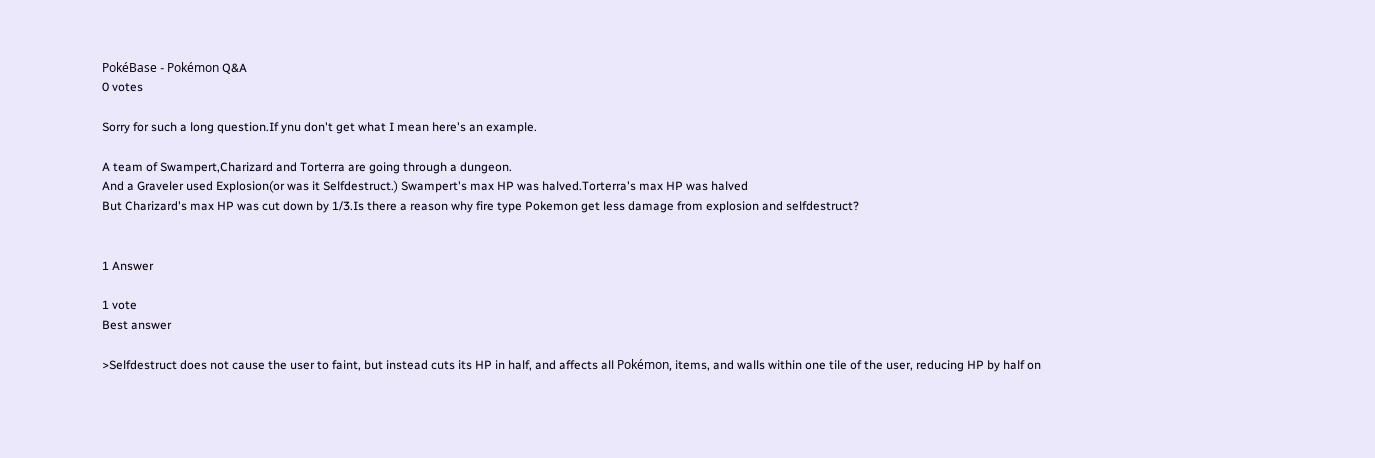PokéBase - Pokémon Q&A
0 votes

Sorry for such a long question.If ynu don't get what I mean here's an example.

A team of Swampert,Charizard and Torterra are going through a dungeon.
And a Graveler used Explosion(or was it Selfdestruct.) Swampert's max HP was halved.Torterra's max HP was halved
But Charizard's max HP was cut down by 1/3.Is there a reason why fire type Pokemon get less damage from explosion and selfdestruct?


1 Answer

1 vote
Best answer

>Selfdestruct does not cause the user to faint, but instead cuts its HP in half, and affects all Pokémon, items, and walls within one tile of the user, reducing HP by half on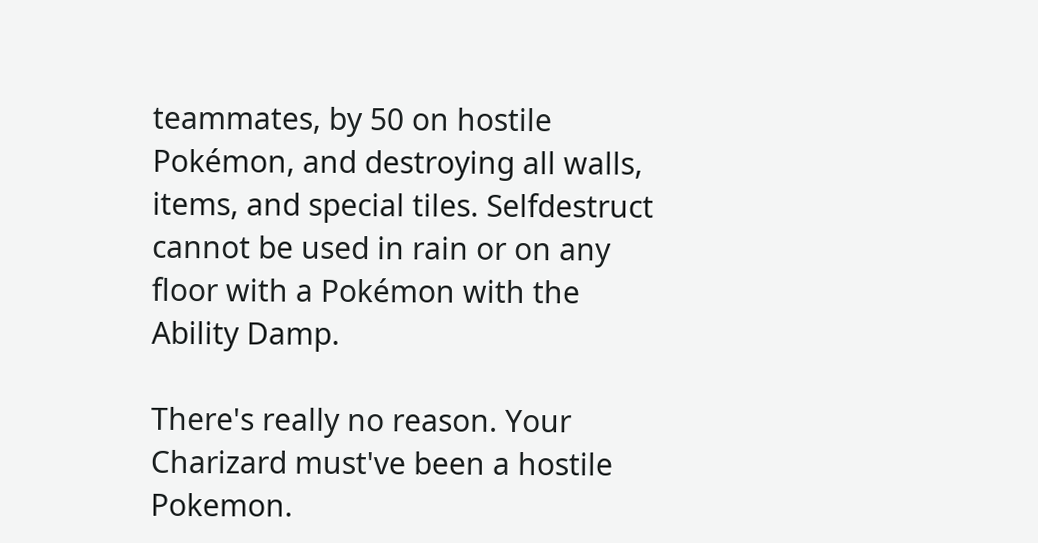teammates, by 50 on hostile Pokémon, and destroying all walls, items, and special tiles. Selfdestruct cannot be used in rain or on any floor with a Pokémon with the Ability Damp.

There's really no reason. Your Charizard must've been a hostile Pokemon.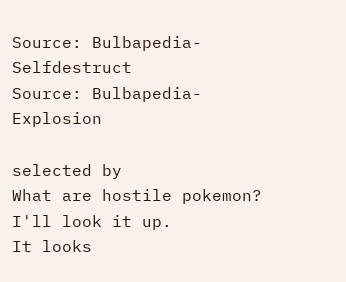Source: Bulbapedia- Selfdestruct
Source: Bulbapedia- Explosion

selected by
What are hostile pokemon?
I'll look it up.
It looks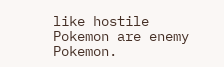like hostile Pokemon are enemy Pokemon.